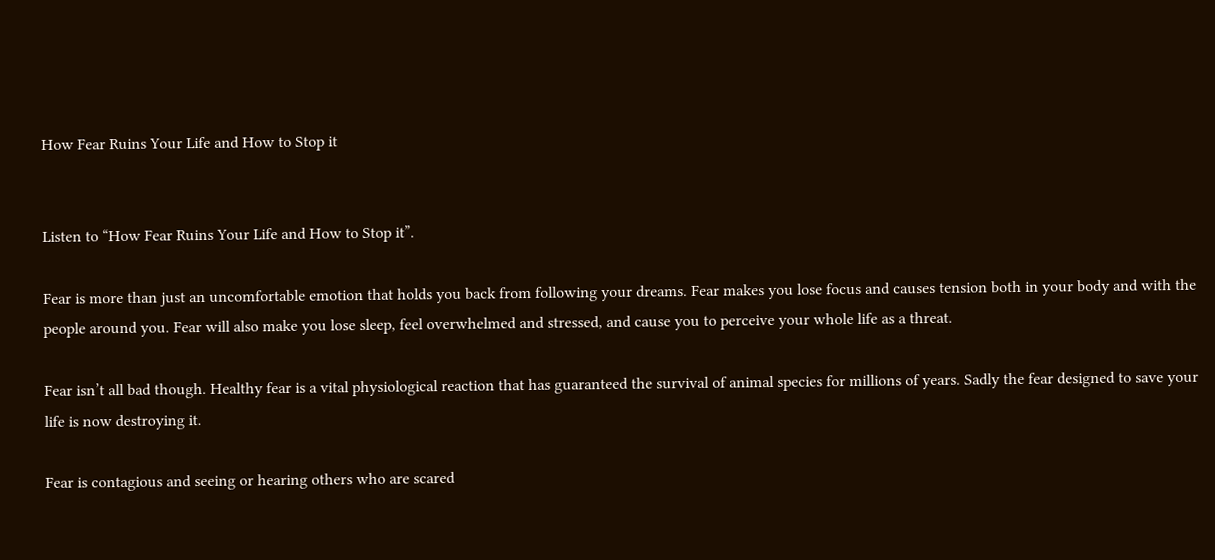How Fear Ruins Your Life and How to Stop it


Listen to “How Fear Ruins Your Life and How to Stop it”.

Fear is more than just an uncomfortable emotion that holds you back from following your dreams. Fear makes you lose focus and causes tension both in your body and with the people around you. Fear will also make you lose sleep, feel overwhelmed and stressed, and cause you to perceive your whole life as a threat.

Fear isn’t all bad though. Healthy fear is a vital physiological reaction that has guaranteed the survival of animal species for millions of years. Sadly the fear designed to save your life is now destroying it.

Fear is contagious and seeing or hearing others who are scared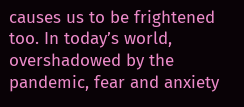causes us to be frightened too. In today’s world, overshadowed by the pandemic, fear and anxiety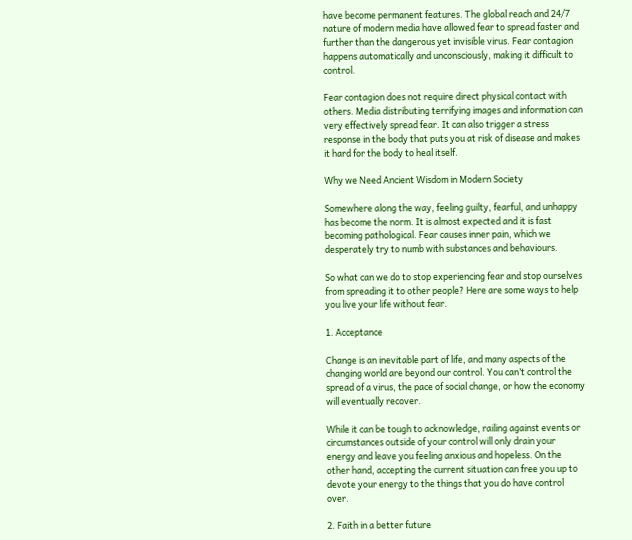have become permanent features. The global reach and 24/7 nature of modern media have allowed fear to spread faster and further than the dangerous yet invisible virus. Fear contagion happens automatically and unconsciously, making it difficult to control.

Fear contagion does not require direct physical contact with others. Media distributing terrifying images and information can very effectively spread fear. It can also trigger a stress response in the body that puts you at risk of disease and makes it hard for the body to heal itself.

Why we Need Ancient Wisdom in Modern Society

Somewhere along the way, feeling guilty, fearful, and unhappy has become the norm. It is almost expected and it is fast becoming pathological. Fear causes inner pain, which we desperately try to numb with substances and behaviours.

So what can we do to stop experiencing fear and stop ourselves from spreading it to other people? Here are some ways to help you live your life without fear.

1. Acceptance

Change is an inevitable part of life, and many aspects of the changing world are beyond our control. You can’t control the spread of a virus, the pace of social change, or how the economy will eventually recover.

While it can be tough to acknowledge, railing against events or circumstances outside of your control will only drain your energy and leave you feeling anxious and hopeless. On the other hand, accepting the current situation can free you up to devote your energy to the things that you do have control over.

2. Faith in a better future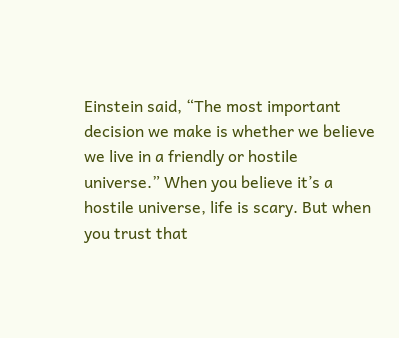Einstein said, “The most important decision we make is whether we believe we live in a friendly or hostile universe.” When you believe it’s a hostile universe, life is scary. But when you trust that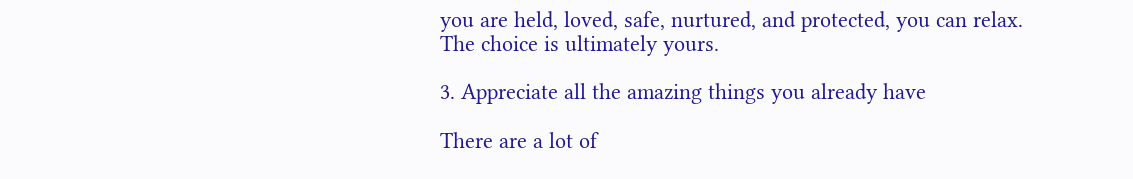you are held, loved, safe, nurtured, and protected, you can relax. The choice is ultimately yours.

3. Appreciate all the amazing things you already have

There are a lot of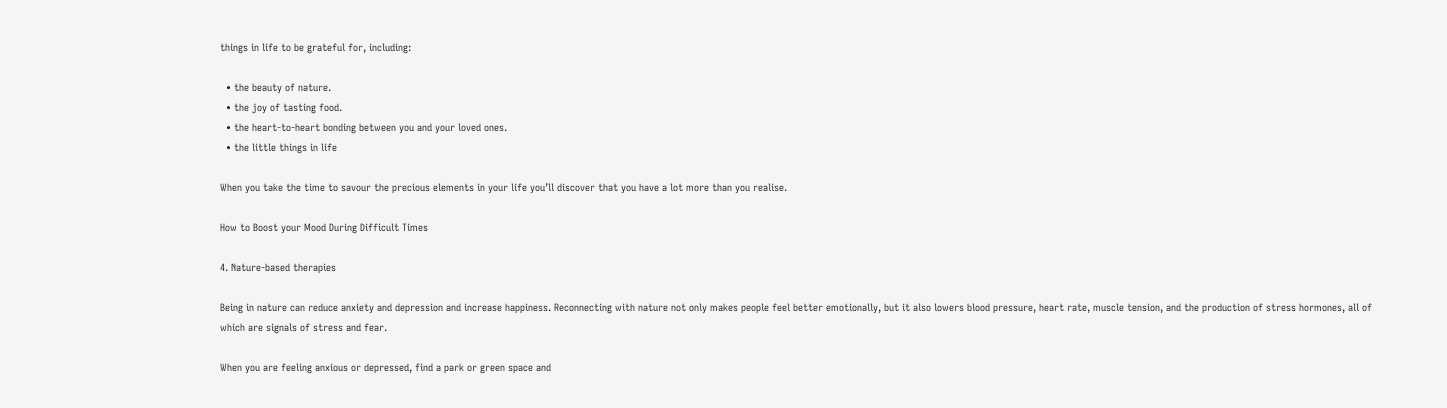things in life to be grateful for, including:

  • the beauty of nature.
  • the joy of tasting food.
  • the heart-to-heart bonding between you and your loved ones.
  • the little things in life

When you take the time to savour the precious elements in your life you’ll discover that you have a lot more than you realise.

How to Boost your Mood During Difficult Times

4. Nature-based therapies

Being in nature can reduce anxiety and depression and increase happiness. Reconnecting with nature not only makes people feel better emotionally, but it also lowers blood pressure, heart rate, muscle tension, and the production of stress hormones, all of which are signals of stress and fear.

When you are feeling anxious or depressed, find a park or green space and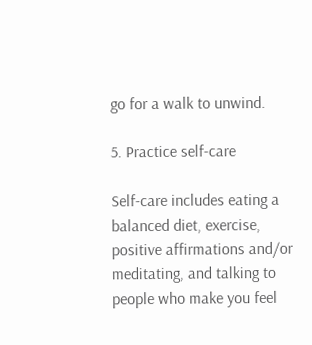go for a walk to unwind.

5. Practice self-care

Self-care includes eating a balanced diet, exercise, positive affirmations and/or meditating, and talking to people who make you feel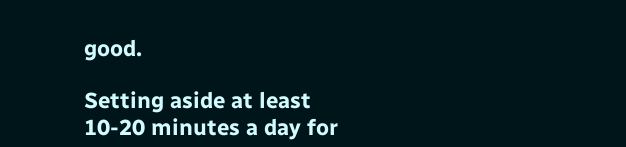good.

Setting aside at least 10-20 minutes a day for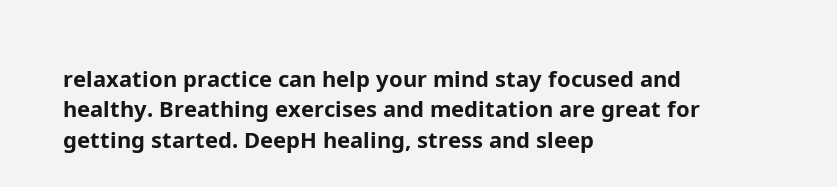relaxation practice can help your mind stay focused and healthy. Breathing exercises and meditation are great for getting started. DeepH healing, stress and sleep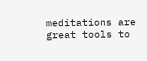meditations are great tools to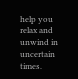help you relax and unwind in uncertain times.